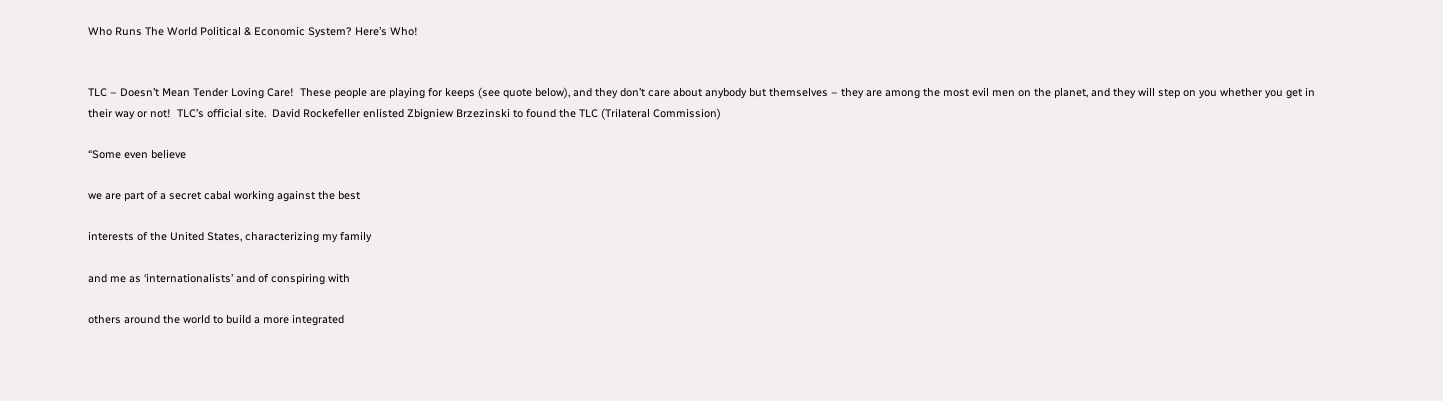Who Runs The World Political & Economic System? Here’s Who!


TLC – Doesn’t Mean Tender Loving Care!  These people are playing for keeps (see quote below), and they don’t care about anybody but themselves – they are among the most evil men on the planet, and they will step on you whether you get in their way or not!  TLC’s official site.  David Rockefeller enlisted Zbigniew Brzezinski to found the TLC (Trilateral Commission)

“Some even believe

we are part of a secret cabal working against the best

interests of the United States, characterizing my family

and me as ‘internationalists’ and of conspiring with

others around the world to build a more integrated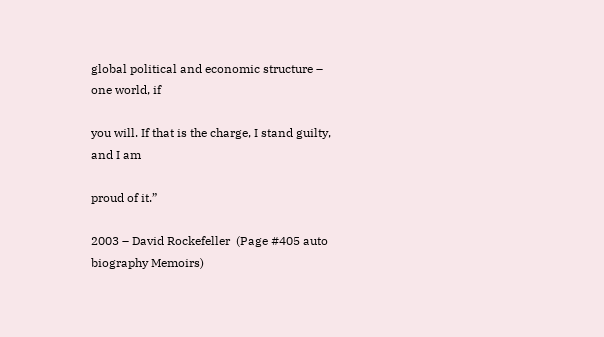global political and economic structure – one world, if

you will. If that is the charge, I stand guilty, and I am

proud of it.”

2003 – David Rockefeller  (Page #405 auto biography Memoirs)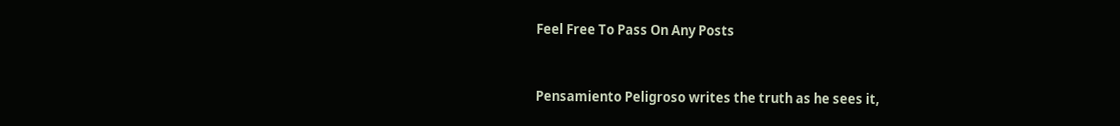Feel Free To Pass On Any Posts


Pensamiento Peligroso writes the truth as he sees it,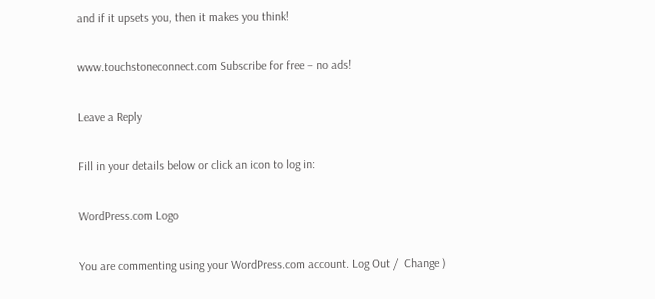and if it upsets you, then it makes you think!

www.touchstoneconnect.com Subscribe for free – no ads!

Leave a Reply

Fill in your details below or click an icon to log in:

WordPress.com Logo

You are commenting using your WordPress.com account. Log Out /  Change )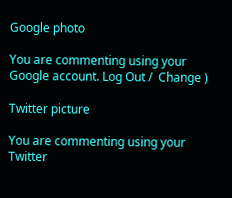Google photo

You are commenting using your Google account. Log Out /  Change )

Twitter picture

You are commenting using your Twitter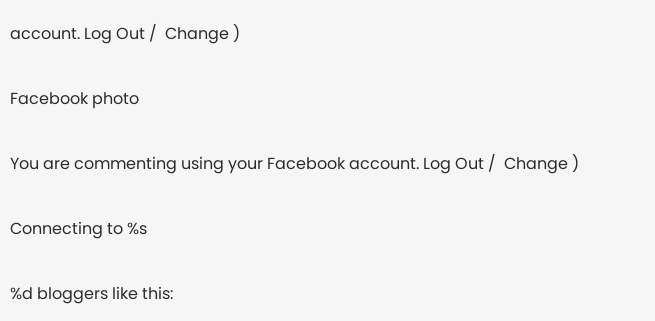account. Log Out /  Change )

Facebook photo

You are commenting using your Facebook account. Log Out /  Change )

Connecting to %s

%d bloggers like this: